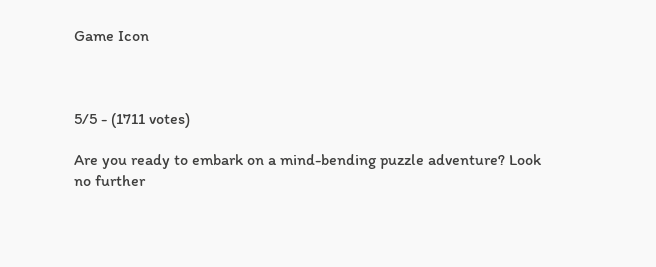Game Icon



5/5 - (1711 votes)

Are you ready to embark on a mind-bending puzzle adventure? Look no further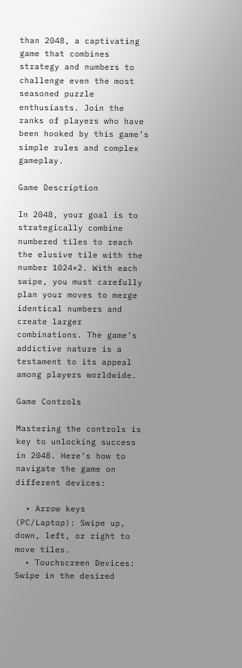than 2048, a captivating game that combines strategy and numbers to challenge even the most seasoned puzzle enthusiasts. Join the ranks of players who have been hooked by this game’s simple rules and complex gameplay.

Game Description

In 2048, your goal is to strategically combine numbered tiles to reach the elusive tile with the number 1024×2. With each swipe, you must carefully plan your moves to merge identical numbers and create larger combinations. The game’s addictive nature is a testament to its appeal among players worldwide.

Game Controls

Mastering the controls is key to unlocking success in 2048. Here’s how to navigate the game on different devices:

  • Arrow keys (PC/Laptop): Swipe up, down, left, or right to move tiles.
  • Touchscreen Devices: Swipe in the desired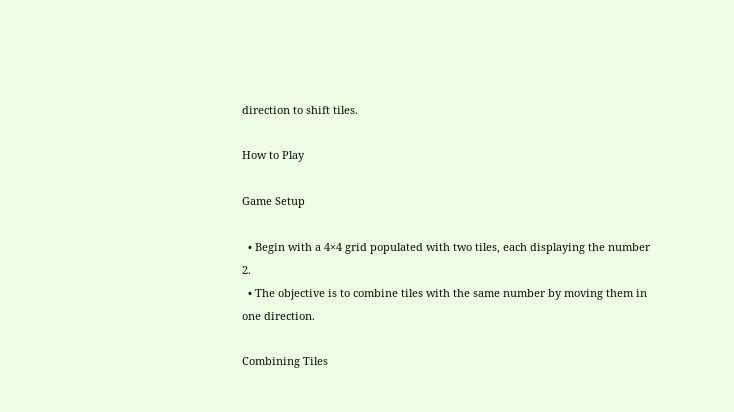direction to shift tiles.

How to Play

Game Setup

  • Begin with a 4×4 grid populated with two tiles, each displaying the number 2.
  • The objective is to combine tiles with the same number by moving them in one direction.

Combining Tiles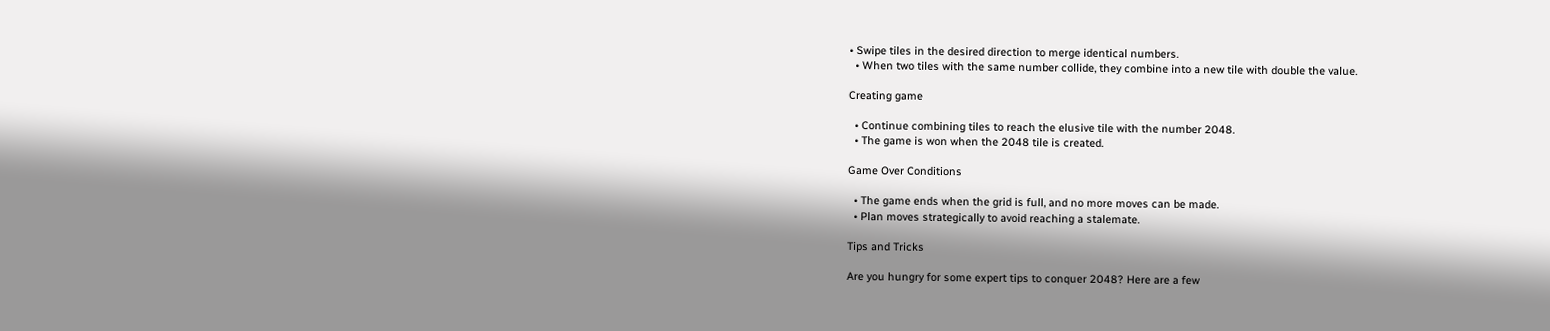• Swipe tiles in the desired direction to merge identical numbers.
  • When two tiles with the same number collide, they combine into a new tile with double the value.

Creating game

  • Continue combining tiles to reach the elusive tile with the number 2048.
  • The game is won when the 2048 tile is created.

Game Over Conditions

  • The game ends when the grid is full, and no more moves can be made.
  • Plan moves strategically to avoid reaching a stalemate.

Tips and Tricks

Are you hungry for some expert tips to conquer 2048? Here are a few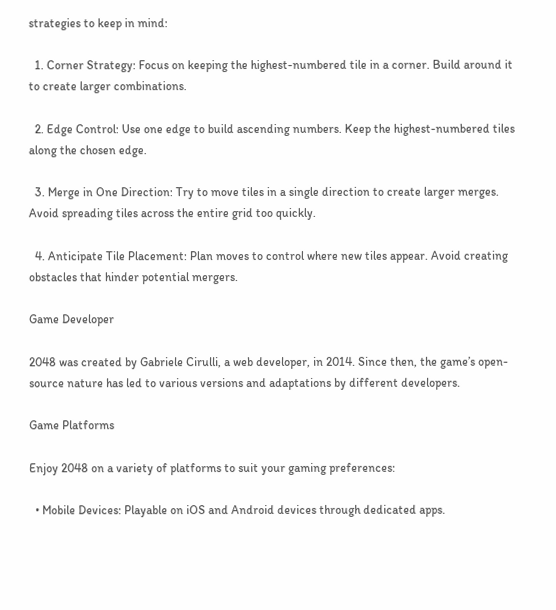strategies to keep in mind:

  1. Corner Strategy: Focus on keeping the highest-numbered tile in a corner. Build around it to create larger combinations.

  2. Edge Control: Use one edge to build ascending numbers. Keep the highest-numbered tiles along the chosen edge.

  3. Merge in One Direction: Try to move tiles in a single direction to create larger merges. Avoid spreading tiles across the entire grid too quickly.

  4. Anticipate Tile Placement: Plan moves to control where new tiles appear. Avoid creating obstacles that hinder potential mergers.

Game Developer

2048 was created by Gabriele Cirulli, a web developer, in 2014. Since then, the game’s open-source nature has led to various versions and adaptations by different developers.

Game Platforms

Enjoy 2048 on a variety of platforms to suit your gaming preferences:

  • Mobile Devices: Playable on iOS and Android devices through dedicated apps.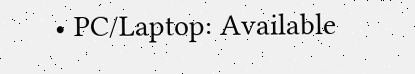• PC/Laptop: Available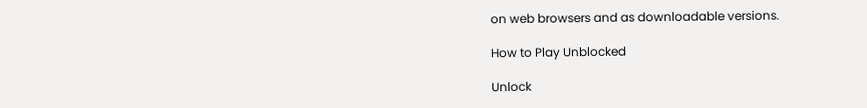on web browsers and as downloadable versions.

How to Play Unblocked

Unlock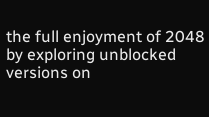the full enjoyment of 2048 by exploring unblocked versions on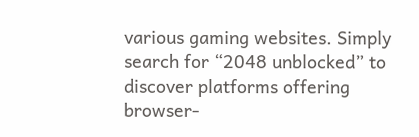various gaming websites. Simply search for “2048 unblocked” to discover platforms offering browser-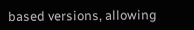based versions, allowing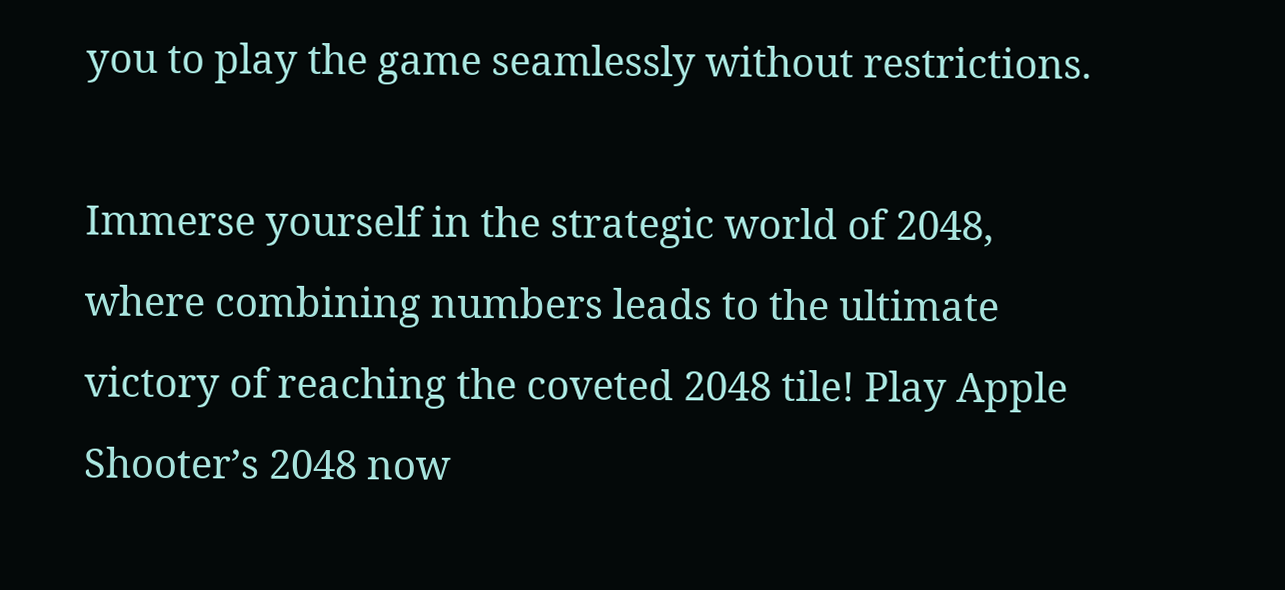you to play the game seamlessly without restrictions.

Immerse yourself in the strategic world of 2048, where combining numbers leads to the ultimate victory of reaching the coveted 2048 tile! Play Apple Shooter’s 2048 now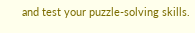and test your puzzle-solving skills.